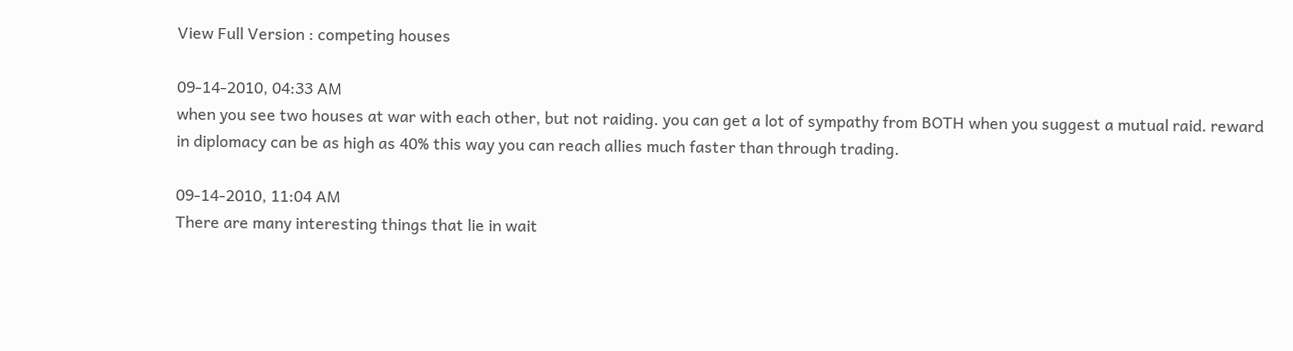View Full Version : competing houses

09-14-2010, 04:33 AM
when you see two houses at war with each other, but not raiding. you can get a lot of sympathy from BOTH when you suggest a mutual raid. reward in diplomacy can be as high as 40% this way you can reach allies much faster than through trading.

09-14-2010, 11:04 AM
There are many interesting things that lie in wait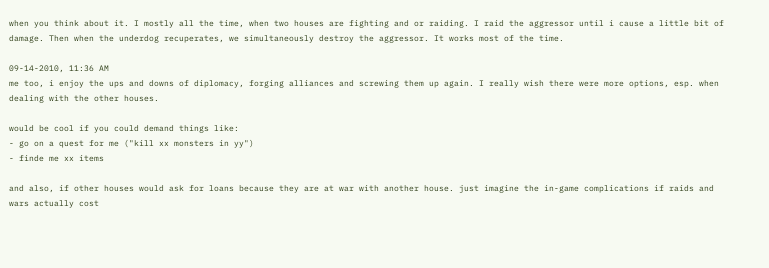when you think about it. I mostly all the time, when two houses are fighting and or raiding. I raid the aggressor until i cause a little bit of damage. Then when the underdog recuperates, we simultaneously destroy the aggressor. It works most of the time.

09-14-2010, 11:36 AM
me too, i enjoy the ups and downs of diplomacy, forging alliances and screwing them up again. I really wish there were more options, esp. when dealing with the other houses.

would be cool if you could demand things like:
- go on a quest for me ("kill xx monsters in yy")
- finde me xx items

and also, if other houses would ask for loans because they are at war with another house. just imagine the in-game complications if raids and wars actually cost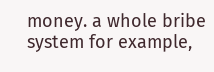money. a whole bribe system for example,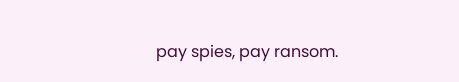pay spies, pay ransom.